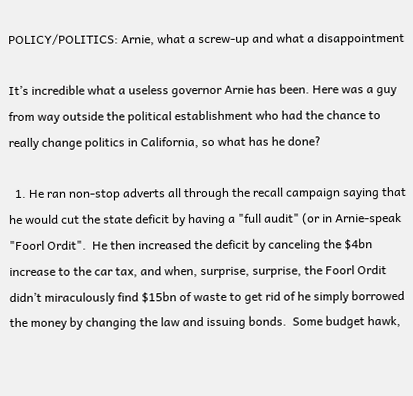POLICY/POLITICS: Arnie, what a screw-up and what a disappointment

It’s incredible what a useless governor Arnie has been. Here was a guy from way outside the political establishment who had the chance to really change politics in California, so what has he done?

  1. He ran non-stop adverts all through the recall campaign saying that he would cut the state deficit by having a "full audit" (or in Arnie-speak "Foorl Ordit".  He then increased the deficit by canceling the $4bn increase to the car tax, and when, surprise, surprise, the Foorl Ordit didn’t miraculously find $15bn of waste to get rid of he simply borrowed the money by changing the law and issuing bonds.  Some budget hawk,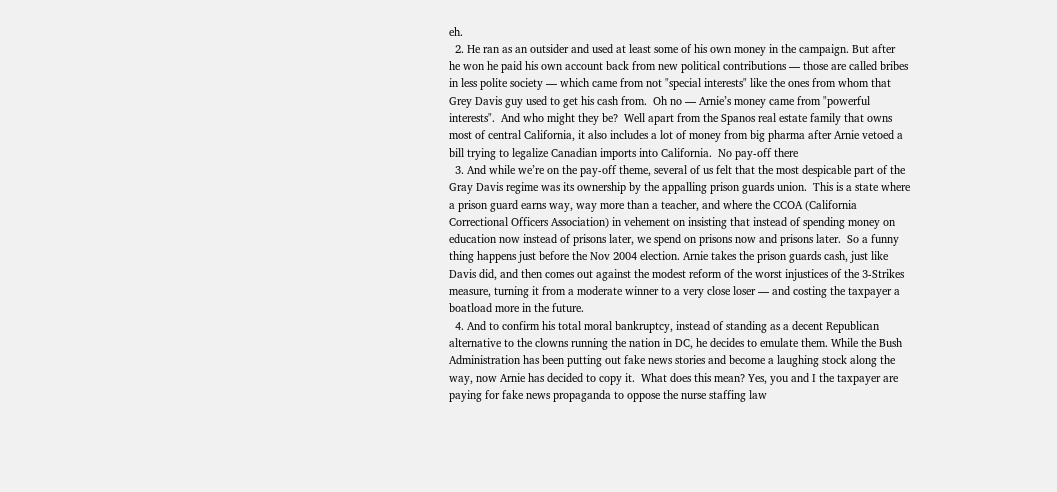eh.
  2. He ran as an outsider and used at least some of his own money in the campaign. But after  he won he paid his own account back from new political contributions — those are called bribes in less polite society — which came from not "special interests" like the ones from whom that Grey Davis guy used to get his cash from.  Oh no — Arnie’s money came from "powerful interests".  And who might they be?  Well apart from the Spanos real estate family that owns most of central California, it also includes a lot of money from big pharma after Arnie vetoed a bill trying to legalize Canadian imports into California.  No pay-off there
  3. And while we’re on the pay-off theme, several of us felt that the most despicable part of the Gray Davis regime was its ownership by the appalling prison guards union.  This is a state where a prison guard earns way, way more than a teacher, and where the CCOA (California Correctional Officers Association) in vehement on insisting that instead of spending money on education now instead of prisons later, we spend on prisons now and prisons later.  So a funny thing happens just before the Nov 2004 election. Arnie takes the prison guards cash, just like Davis did, and then comes out against the modest reform of the worst injustices of the 3-Strikes measure, turning it from a moderate winner to a very close loser — and costing the taxpayer a boatload more in the future.
  4. And to confirm his total moral bankruptcy, instead of standing as a decent Republican alternative to the clowns running the nation in DC, he decides to emulate them. While the Bush Administration has been putting out fake news stories and become a laughing stock along the way, now Arnie has decided to copy it.  What does this mean? Yes, you and I the taxpayer are paying for fake news propaganda to oppose the nurse staffing law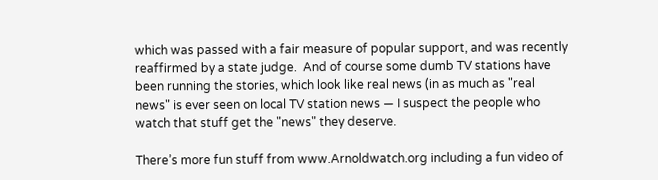which was passed with a fair measure of popular support, and was recently reaffirmed by a state judge.  And of course some dumb TV stations have been running the stories, which look like real news (in as much as "real news" is ever seen on local TV station news — I suspect the people who watch that stuff get the "news" they deserve.

There’s more fun stuff from www.Arnoldwatch.org including a fun video of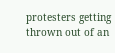protesters getting thrown out of an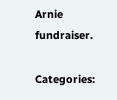Arnie fundraiser.

Categories: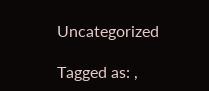Uncategorized

Tagged as: ,